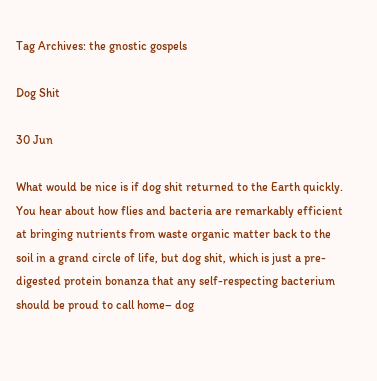Tag Archives: the gnostic gospels

Dog Shit

30 Jun

What would be nice is if dog shit returned to the Earth quickly.  You hear about how flies and bacteria are remarkably efficient at bringing nutrients from waste organic matter back to the soil in a grand circle of life, but dog shit, which is just a pre-digested protein bonanza that any self-respecting bacterium should be proud to call home– dog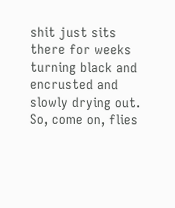shit just sits there for weeks turning black and encrusted and slowly drying out.  So, come on, flies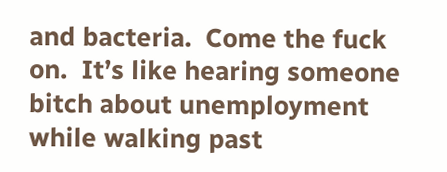and bacteria.  Come the fuck on.  It’s like hearing someone bitch about unemployment while walking past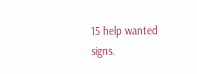15 help wanted signs.